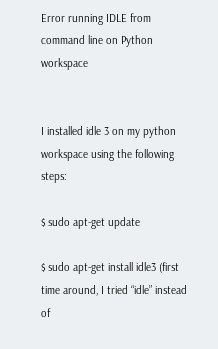Error running IDLE from command line on Python workspace


I installed idle 3 on my python workspace using the following steps:

$ sudo apt-get update

$ sudo apt-get install idle3 (first time around, I tried “idle” instead of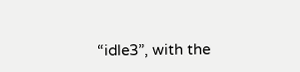“idle3”, with the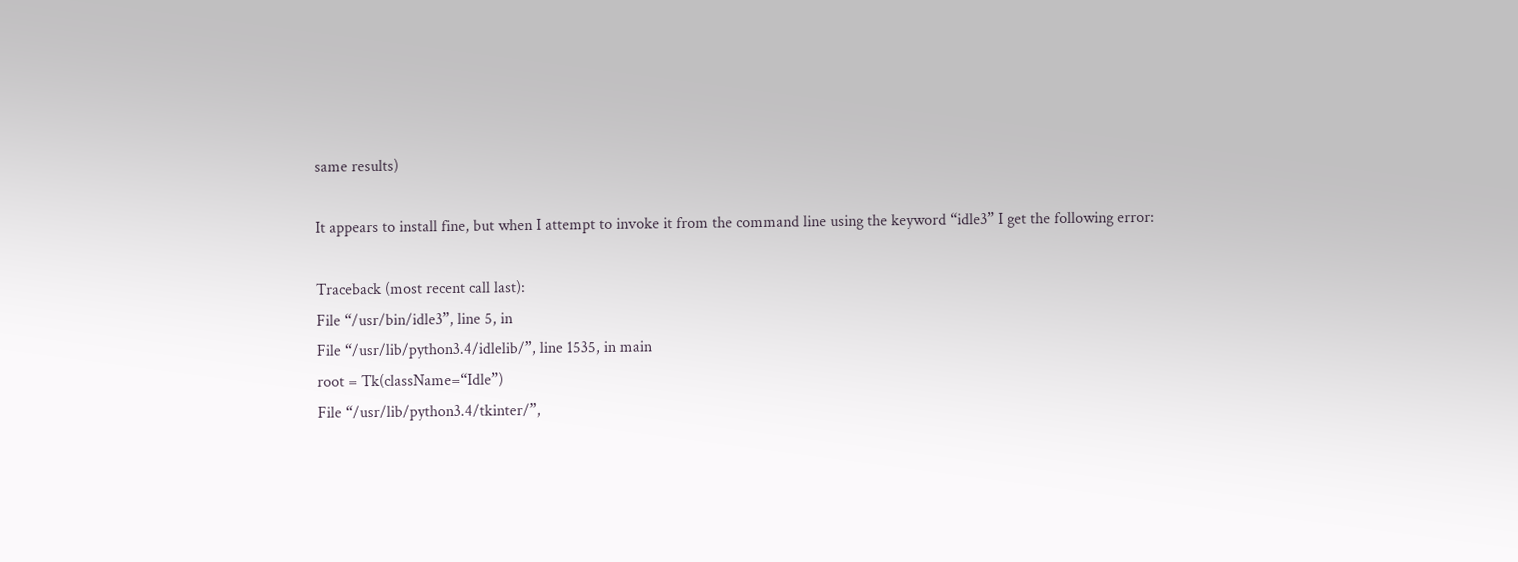same results)

It appears to install fine, but when I attempt to invoke it from the command line using the keyword “idle3” I get the following error:

Traceback (most recent call last):
File “/usr/bin/idle3”, line 5, in
File “/usr/lib/python3.4/idlelib/”, line 1535, in main
root = Tk(className=“Idle”)
File “/usr/lib/python3.4/tkinter/”,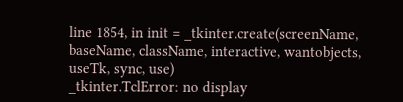line 1854, in init = _tkinter.create(screenName, baseName, className, interactive, wantobjects, useTk, sync, use)
_tkinter.TclError: no display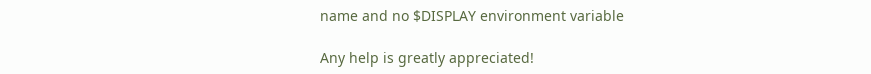name and no $DISPLAY environment variable

Any help is greatly appreciated!